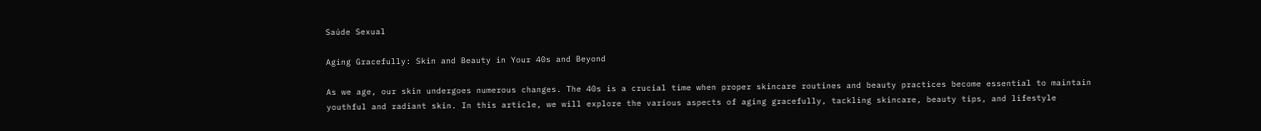Saúde Sexual

Aging Gracefully: Skin and Beauty in Your 40s and Beyond

As we age, our skin undergoes numerous changes. The 40s is a crucial time when proper skincare routines and beauty practices become essential to maintain youthful and radiant skin. In this article, we will explore the various aspects of aging gracefully, tackling skincare, beauty tips, and lifestyle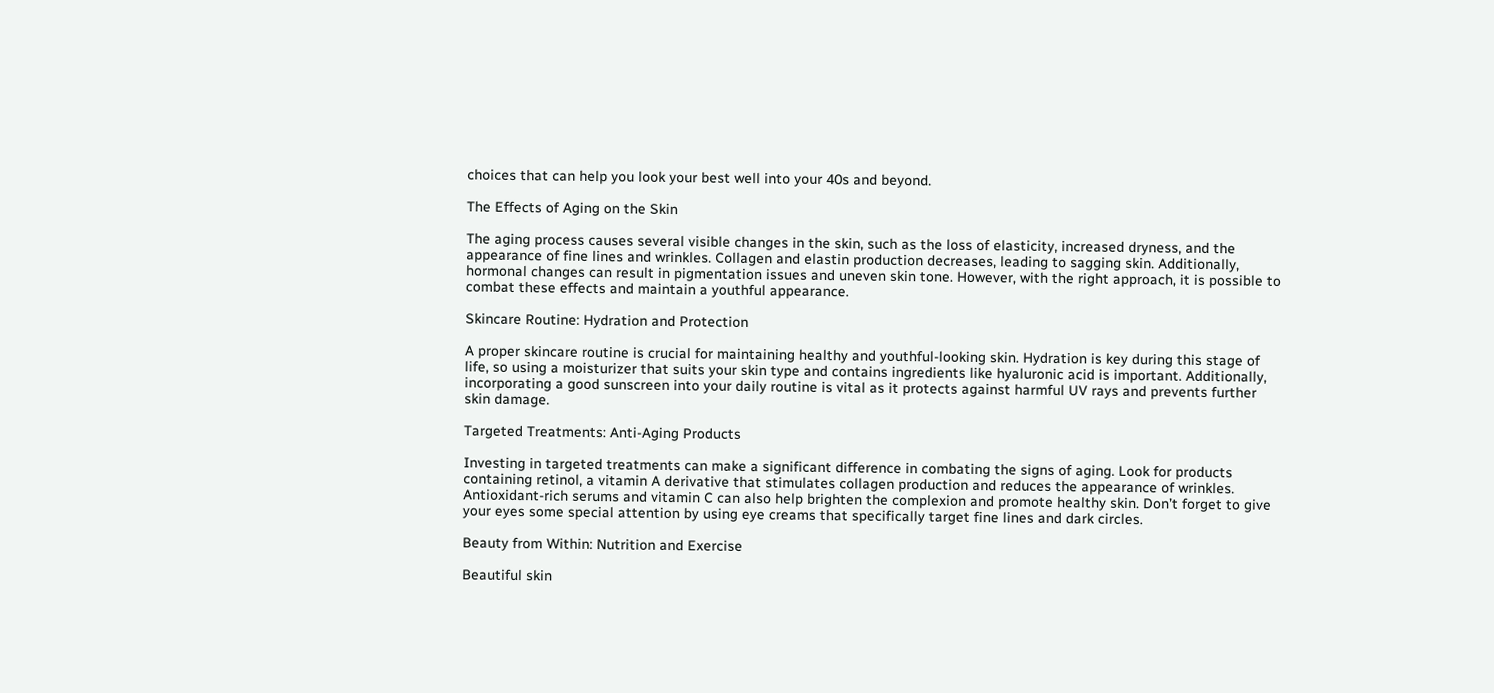choices that can help you look your best well into your 40s and beyond.

The Effects of Aging on the Skin

The aging process causes several visible changes in the skin, such as the loss of elasticity, increased dryness, and the appearance of fine lines and wrinkles. Collagen and elastin production decreases, leading to sagging skin. Additionally, hormonal changes can result in pigmentation issues and uneven skin tone. However, with the right approach, it is possible to combat these effects and maintain a youthful appearance.

Skincare Routine: Hydration and Protection

A proper skincare routine is crucial for maintaining healthy and youthful-looking skin. Hydration is key during this stage of life, so using a moisturizer that suits your skin type and contains ingredients like hyaluronic acid is important. Additionally, incorporating a good sunscreen into your daily routine is vital as it protects against harmful UV rays and prevents further skin damage.

Targeted Treatments: Anti-Aging Products

Investing in targeted treatments can make a significant difference in combating the signs of aging. Look for products containing retinol, a vitamin A derivative that stimulates collagen production and reduces the appearance of wrinkles. Antioxidant-rich serums and vitamin C can also help brighten the complexion and promote healthy skin. Don’t forget to give your eyes some special attention by using eye creams that specifically target fine lines and dark circles.

Beauty from Within: Nutrition and Exercise

Beautiful skin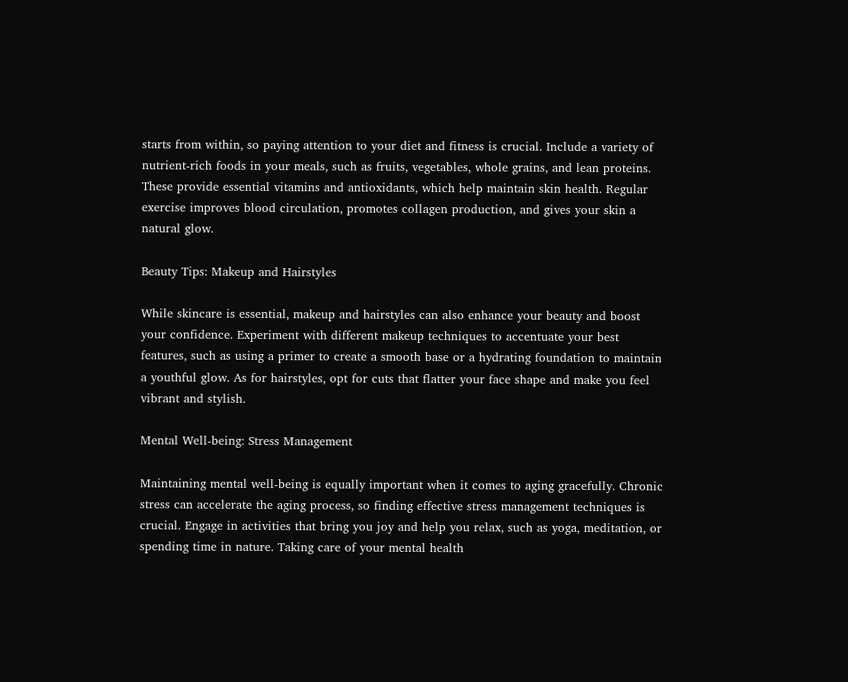starts from within, so paying attention to your diet and fitness is crucial. Include a variety of nutrient-rich foods in your meals, such as fruits, vegetables, whole grains, and lean proteins. These provide essential vitamins and antioxidants, which help maintain skin health. Regular exercise improves blood circulation, promotes collagen production, and gives your skin a natural glow.

Beauty Tips: Makeup and Hairstyles

While skincare is essential, makeup and hairstyles can also enhance your beauty and boost your confidence. Experiment with different makeup techniques to accentuate your best features, such as using a primer to create a smooth base or a hydrating foundation to maintain a youthful glow. As for hairstyles, opt for cuts that flatter your face shape and make you feel vibrant and stylish.

Mental Well-being: Stress Management

Maintaining mental well-being is equally important when it comes to aging gracefully. Chronic stress can accelerate the aging process, so finding effective stress management techniques is crucial. Engage in activities that bring you joy and help you relax, such as yoga, meditation, or spending time in nature. Taking care of your mental health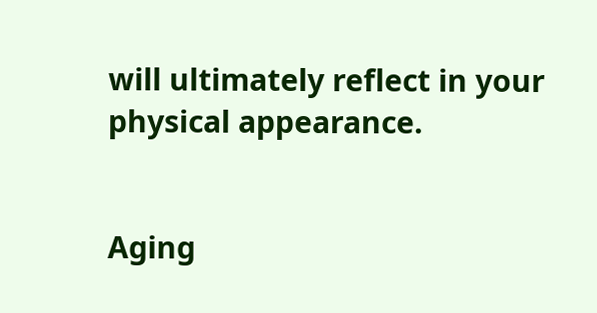will ultimately reflect in your physical appearance.


Aging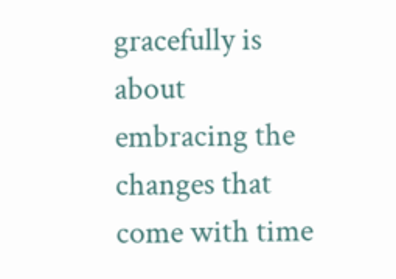gracefully is about embracing the changes that come with time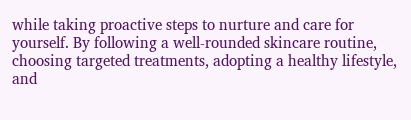while taking proactive steps to nurture and care for yourself. By following a well-rounded skincare routine, choosing targeted treatments, adopting a healthy lifestyle, and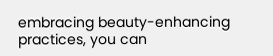embracing beauty-enhancing practices, you can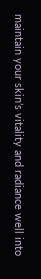maintain your skin’s vitality and radiance well into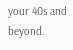your 40s and beyond.